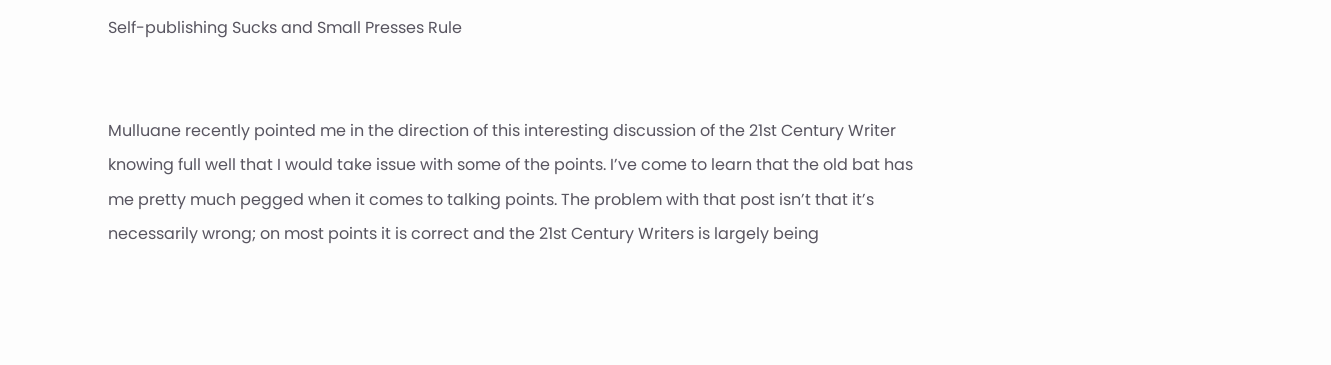Self-publishing Sucks and Small Presses Rule


Mulluane recently pointed me in the direction of this interesting discussion of the 21st Century Writer knowing full well that I would take issue with some of the points. I’ve come to learn that the old bat has me pretty much pegged when it comes to talking points. The problem with that post isn’t that it’s necessarily wrong; on most points it is correct and the 21st Century Writers is largely being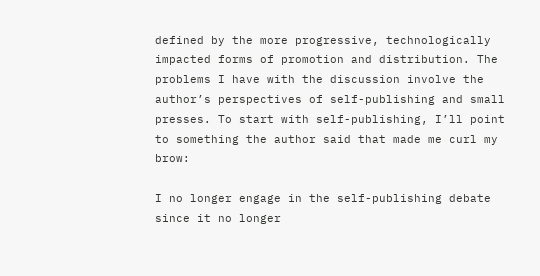defined by the more progressive, technologically impacted forms of promotion and distribution. The problems I have with the discussion involve the author’s perspectives of self-publishing and small presses. To start with self-publishing, I’ll point to something the author said that made me curl my brow:

I no longer engage in the self-publishing debate since it no longer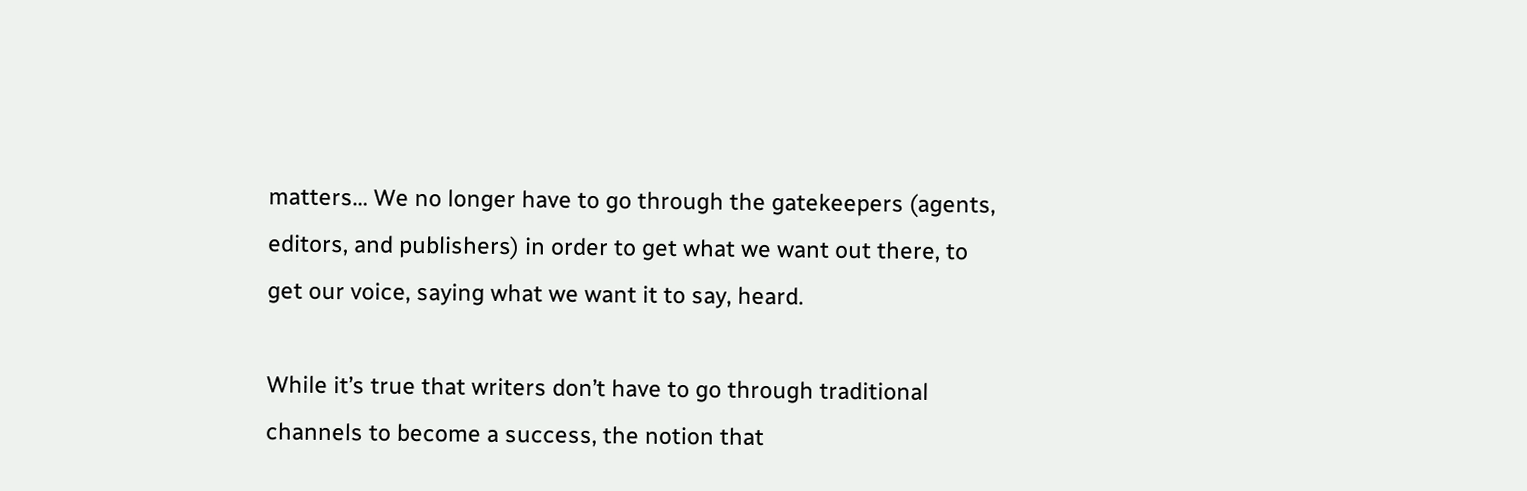matters… We no longer have to go through the gatekeepers (agents, editors, and publishers) in order to get what we want out there, to get our voice, saying what we want it to say, heard.

While it’s true that writers don’t have to go through traditional channels to become a success, the notion that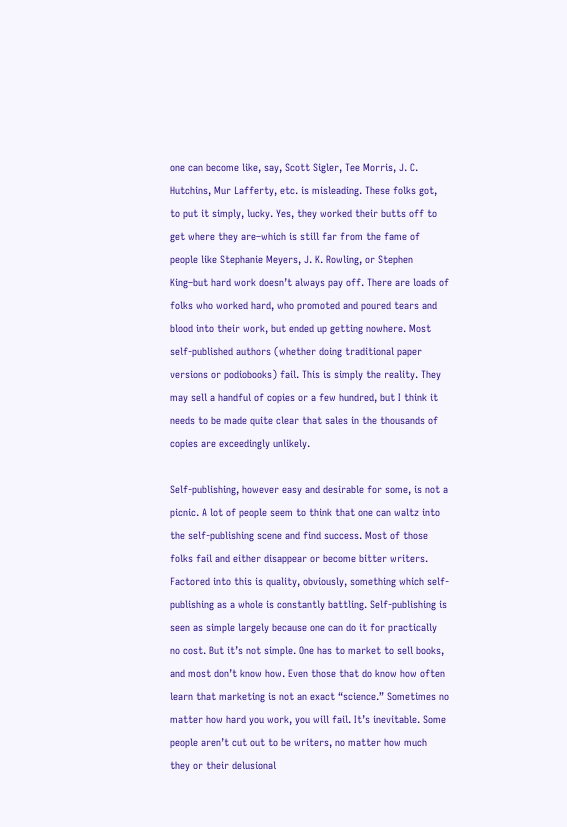one can become like, say, Scott Sigler, Tee Morris, J. C. Hutchins, Mur Lafferty, etc. is misleading. These folks got, to put it simply, lucky. Yes, they worked their butts off to get where they are–which is still far from the fame of people like Stephanie Meyers, J. K. Rowling, or Stephen King–but hard work doesn’t always pay off. There are loads of folks who worked hard, who promoted and poured tears and blood into their work, but ended up getting nowhere. Most self-published authors (whether doing traditional paper versions or podiobooks) fail. This is simply the reality. They may sell a handful of copies or a few hundred, but I think it needs to be made quite clear that sales in the thousands of copies are exceedingly unlikely.

Self-publishing, however easy and desirable for some, is not a picnic. A lot of people seem to think that one can waltz into the self-publishing scene and find success. Most of those folks fail and either disappear or become bitter writers. Factored into this is quality, obviously, something which self-publishing as a whole is constantly battling. Self-publishing is seen as simple largely because one can do it for practically no cost. But it’s not simple. One has to market to sell books, and most don’t know how. Even those that do know how often learn that marketing is not an exact “science.” Sometimes no matter how hard you work, you will fail. It’s inevitable. Some people aren’t cut out to be writers, no matter how much they or their delusional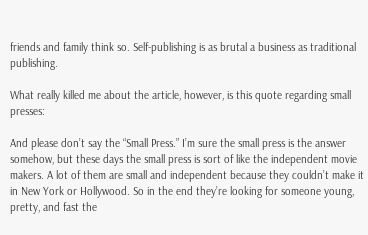friends and family think so. Self-publishing is as brutal a business as traditional publishing.

What really killed me about the article, however, is this quote regarding small presses:

And please don’t say the “Small Press.” I’m sure the small press is the answer somehow, but these days the small press is sort of like the independent movie makers. A lot of them are small and independent because they couldn’t make it in New York or Hollywood. So in the end they’re looking for someone young, pretty, and fast the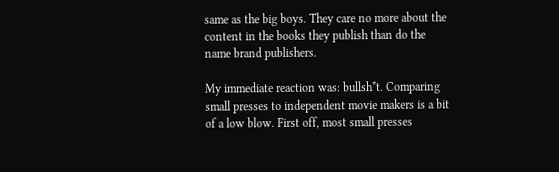same as the big boys. They care no more about the content in the books they publish than do the name brand publishers.

My immediate reaction was: bullsh*t. Comparing small presses to independent movie makers is a bit of a low blow. First off, most small presses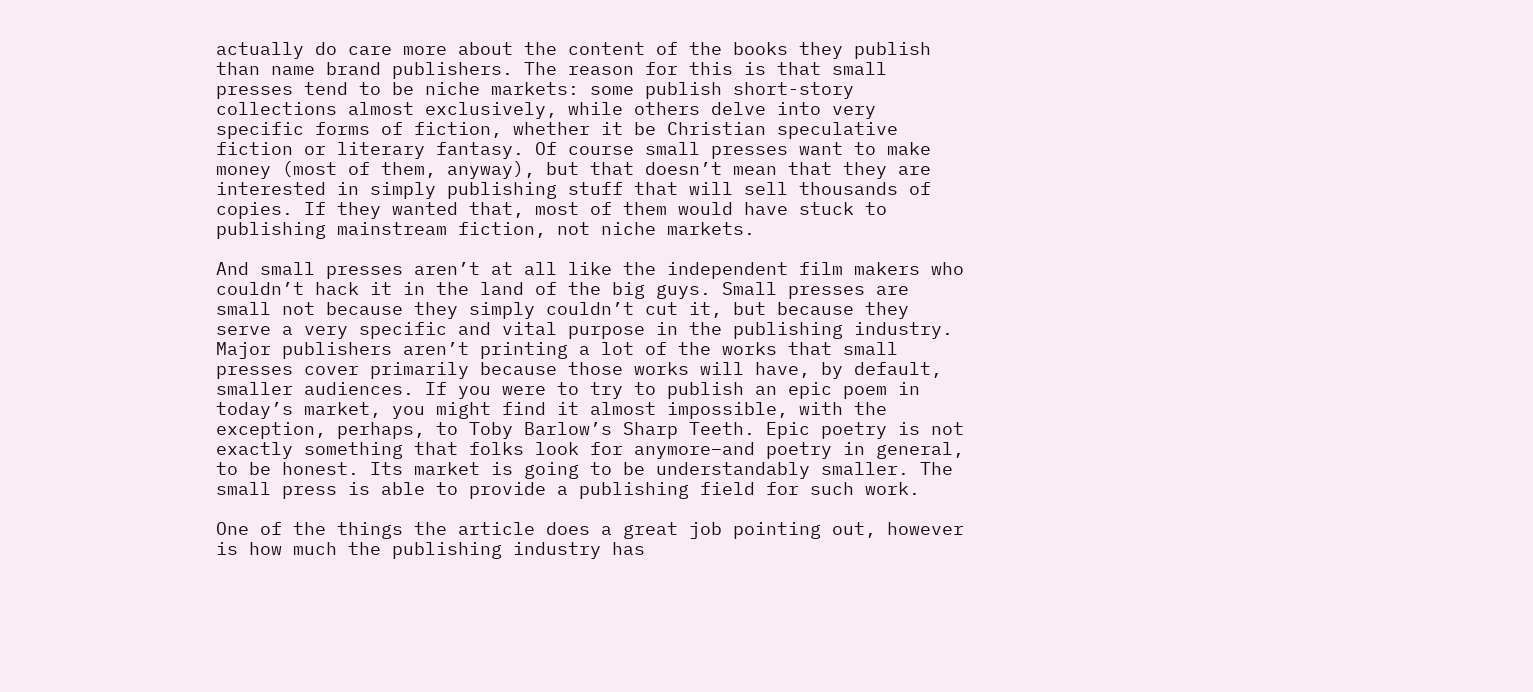actually do care more about the content of the books they publish than name brand publishers. The reason for this is that small presses tend to be niche markets: some publish short-story collections almost exclusively, while others delve into very specific forms of fiction, whether it be Christian speculative fiction or literary fantasy. Of course small presses want to make money (most of them, anyway), but that doesn’t mean that they are interested in simply publishing stuff that will sell thousands of copies. If they wanted that, most of them would have stuck to publishing mainstream fiction, not niche markets.

And small presses aren’t at all like the independent film makers who couldn’t hack it in the land of the big guys. Small presses are small not because they simply couldn’t cut it, but because they serve a very specific and vital purpose in the publishing industry. Major publishers aren’t printing a lot of the works that small presses cover primarily because those works will have, by default, smaller audiences. If you were to try to publish an epic poem in today’s market, you might find it almost impossible, with the exception, perhaps, to Toby Barlow’s Sharp Teeth. Epic poetry is not exactly something that folks look for anymore–and poetry in general, to be honest. Its market is going to be understandably smaller. The small press is able to provide a publishing field for such work.

One of the things the article does a great job pointing out, however is how much the publishing industry has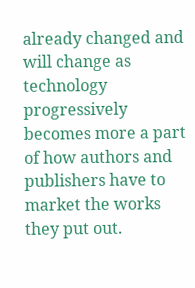already changed and will change as technology progressively becomes more a part of how authors and publishers have to market the works they put out.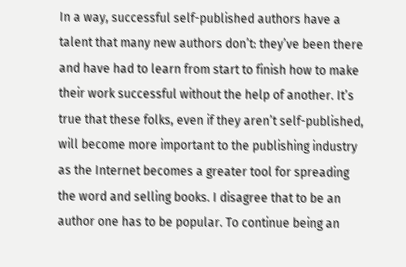In a way, successful self-published authors have a talent that many new authors don’t: they’ve been there and have had to learn from start to finish how to make their work successful without the help of another. It’s true that these folks, even if they aren’t self-published, will become more important to the publishing industry as the Internet becomes a greater tool for spreading the word and selling books. I disagree that to be an author one has to be popular. To continue being an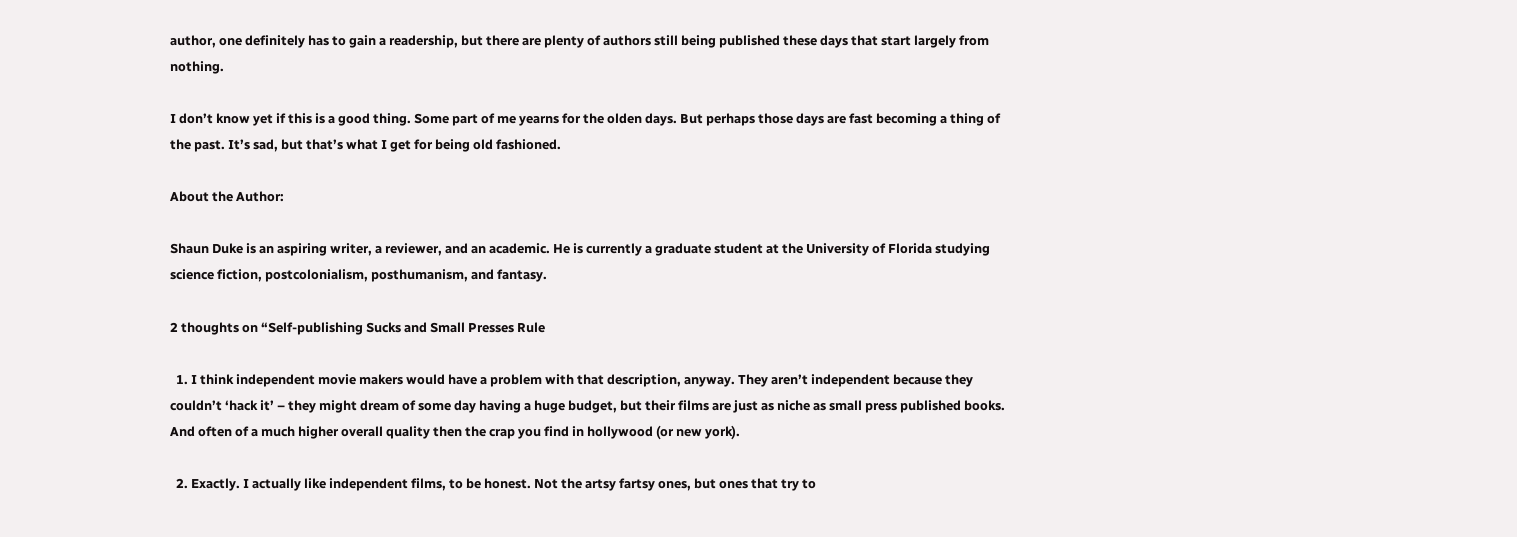author, one definitely has to gain a readership, but there are plenty of authors still being published these days that start largely from nothing.

I don’t know yet if this is a good thing. Some part of me yearns for the olden days. But perhaps those days are fast becoming a thing of the past. It’s sad, but that’s what I get for being old fashioned.

About the Author:

Shaun Duke is an aspiring writer, a reviewer, and an academic. He is currently a graduate student at the University of Florida studying science fiction, postcolonialism, posthumanism, and fantasy.

2 thoughts on “Self-publishing Sucks and Small Presses Rule

  1. I think independent movie makers would have a problem with that description, anyway. They aren’t independent because they couldn’t ‘hack it’ – they might dream of some day having a huge budget, but their films are just as niche as small press published books. And often of a much higher overall quality then the crap you find in hollywood (or new york).

  2. Exactly. I actually like independent films, to be honest. Not the artsy fartsy ones, but ones that try to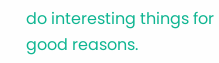do interesting things for good reasons.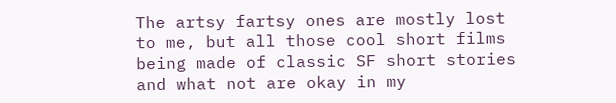The artsy fartsy ones are mostly lost to me, but all those cool short films being made of classic SF short stories and what not are okay in my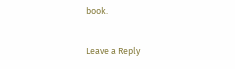book.

Leave a Reply